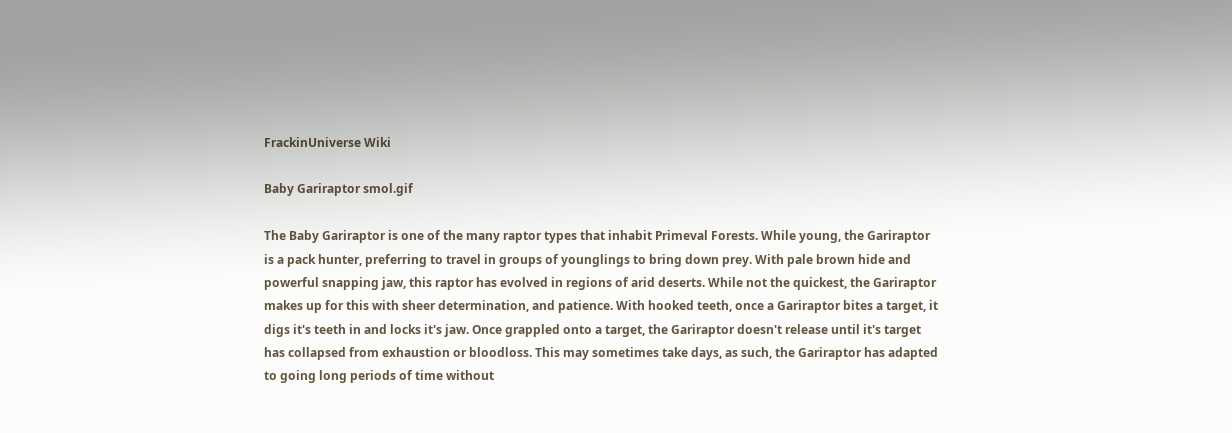FrackinUniverse Wiki

Baby Gariraptor smol.gif

The Baby Gariraptor is one of the many raptor types that inhabit Primeval Forests. While young, the Gariraptor is a pack hunter, preferring to travel in groups of younglings to bring down prey. With pale brown hide and powerful snapping jaw, this raptor has evolved in regions of arid deserts. While not the quickest, the Gariraptor makes up for this with sheer determination, and patience. With hooked teeth, once a Gariraptor bites a target, it digs it's teeth in and locks it's jaw. Once grappled onto a target, the Gariraptor doesn't release until it's target has collapsed from exhaustion or bloodloss. This may sometimes take days, as such, the Gariraptor has adapted to going long periods of time without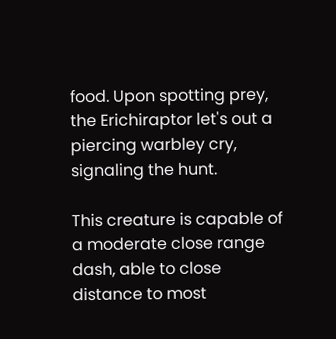food. Upon spotting prey, the Erichiraptor let's out a piercing warbley cry, signaling the hunt.

This creature is capable of a moderate close range dash, able to close distance to most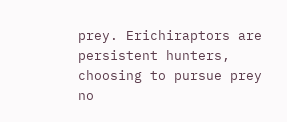prey. Erichiraptors are persistent hunters, choosing to pursue prey no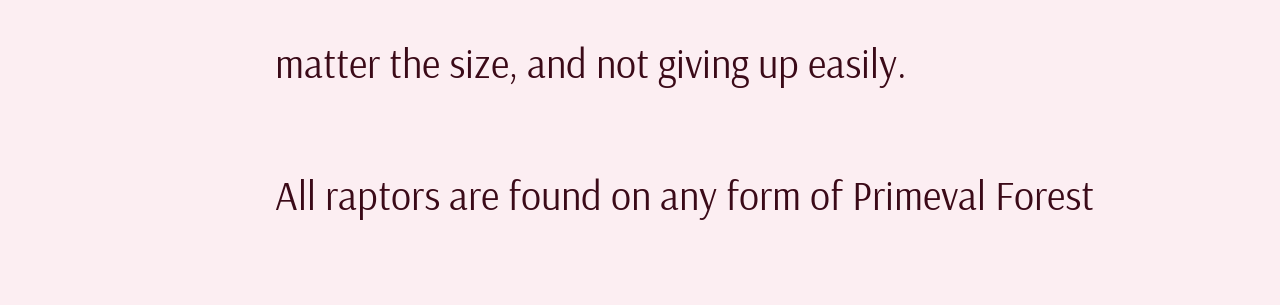matter the size, and not giving up easily.

All raptors are found on any form of Primeval Forest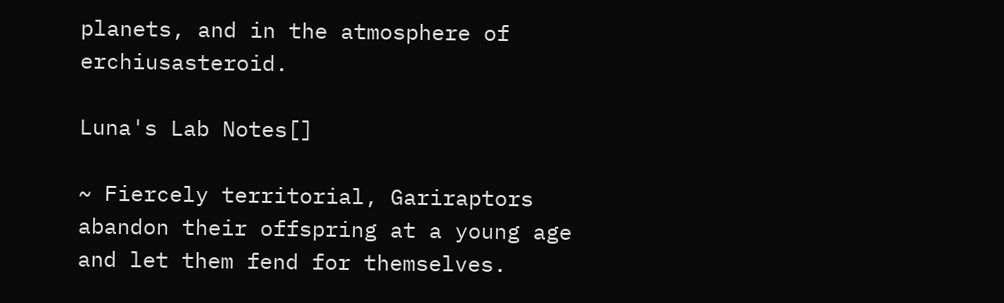planets, and in the atmosphere of erchiusasteroid.

Luna's Lab Notes[]

~ Fiercely territorial, Gariraptors abandon their offspring at a young age and let them fend for themselves.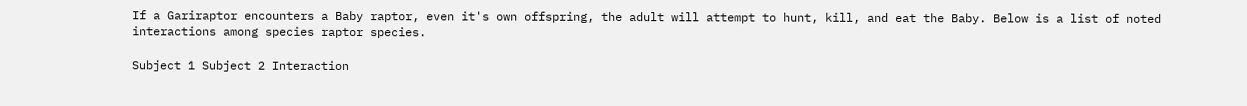If a Gariraptor encounters a Baby raptor, even it's own offspring, the adult will attempt to hunt, kill, and eat the Baby. Below is a list of noted interactions among species raptor species.

Subject 1 Subject 2 Interaction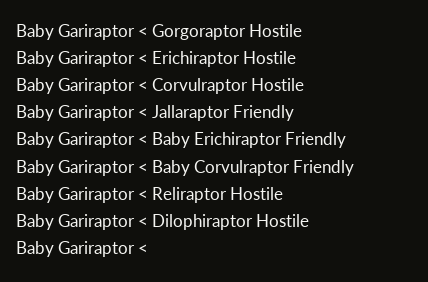Baby Gariraptor < Gorgoraptor Hostile
Baby Gariraptor < Erichiraptor Hostile
Baby Gariraptor < Corvulraptor Hostile
Baby Gariraptor < Jallaraptor Friendly
Baby Gariraptor < Baby Erichiraptor Friendly
Baby Gariraptor < Baby Corvulraptor Friendly
Baby Gariraptor < Reliraptor Hostile
Baby Gariraptor < Dilophiraptor Hostile
Baby Gariraptor <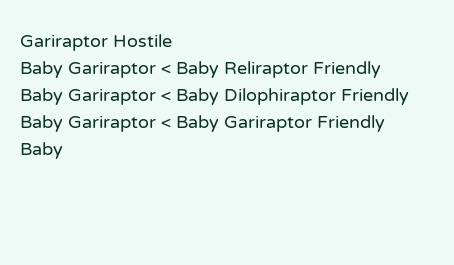Gariraptor Hostile
Baby Gariraptor < Baby Reliraptor Friendly
Baby Gariraptor < Baby Dilophiraptor Friendly
Baby Gariraptor < Baby Gariraptor Friendly
Baby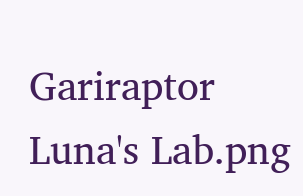Gariraptor Luna's Lab.png